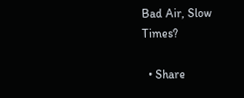Bad Air, Slow Times?

  • Share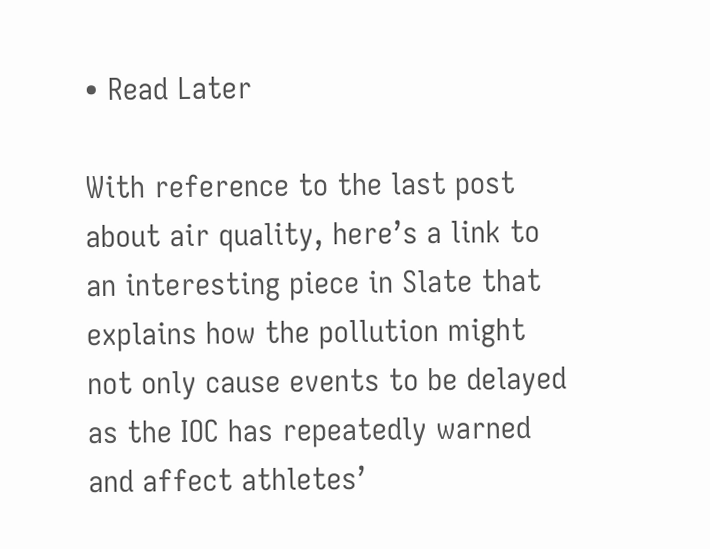• Read Later

With reference to the last post about air quality, here’s a link to an interesting piece in Slate that explains how the pollution might not only cause events to be delayed as the IOC has repeatedly warned and affect athletes’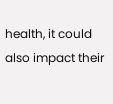health, it could also impact their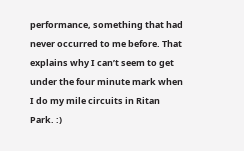performance, something that had never occurred to me before. That explains why I can’t seem to get under the four minute mark when I do my mile circuits in Ritan Park. :)